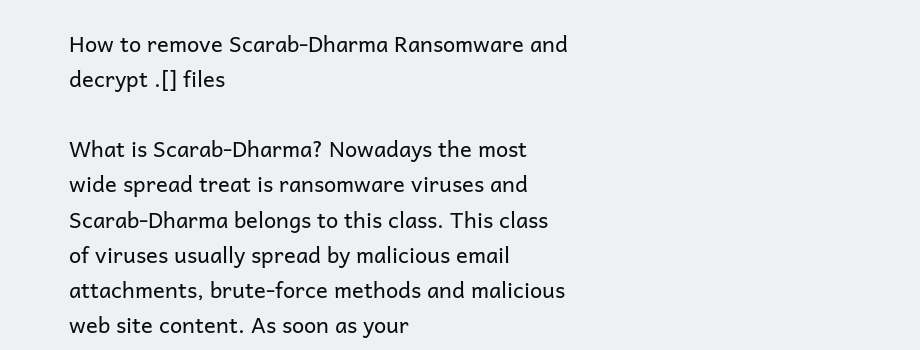How to remove Scarab-Dharma Ransomware and decrypt .[] files

What is Scarab-Dharma? Nowadays the most wide spread treat is ransomware viruses and Scarab-Dharma belongs to this class. This class of viruses usually spread by malicious email attachments, brute-force methods and malicious web site content. As soon as your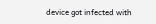device got infected with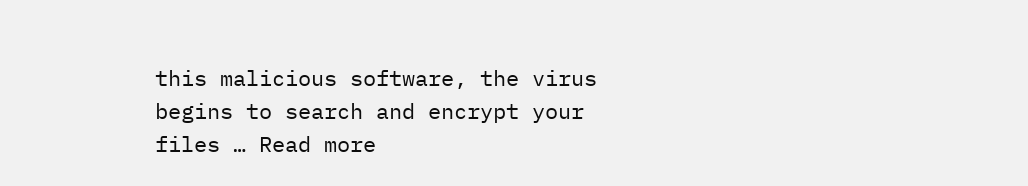this malicious software, the virus begins to search and encrypt your files … Read more